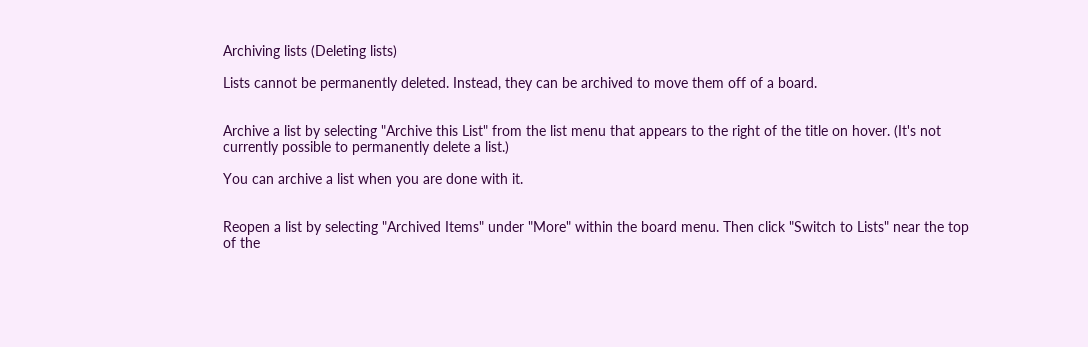Archiving lists (Deleting lists)

Lists cannot be permanently deleted. Instead, they can be archived to move them off of a board.


Archive a list by selecting "Archive this List" from the list menu that appears to the right of the title on hover. (It's not currently possible to permanently delete a list.)

You can archive a list when you are done with it.


Reopen a list by selecting "Archived Items" under "More" within the board menu. Then click "Switch to Lists" near the top of the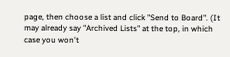page, then choose a list and click "Send to Board". (It may already say "Archived Lists" at the top, in which case you won't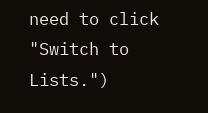need to click "Switch to Lists.")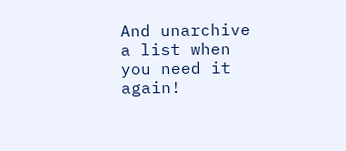And unarchive a list when you need it again!